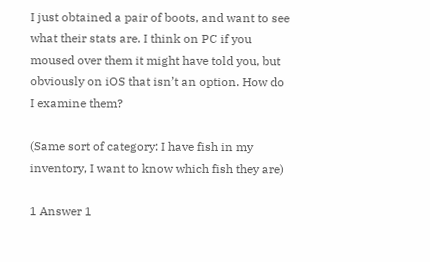I just obtained a pair of boots, and want to see what their stats are. I think on PC if you moused over them it might have told you, but obviously on iOS that isn’t an option. How do I examine them?

(Same sort of category: I have fish in my inventory, I want to know which fish they are)

1 Answer 1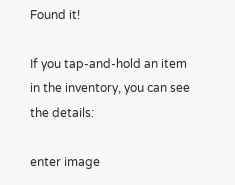Found it!

If you tap-and-hold an item in the inventory, you can see the details:

enter image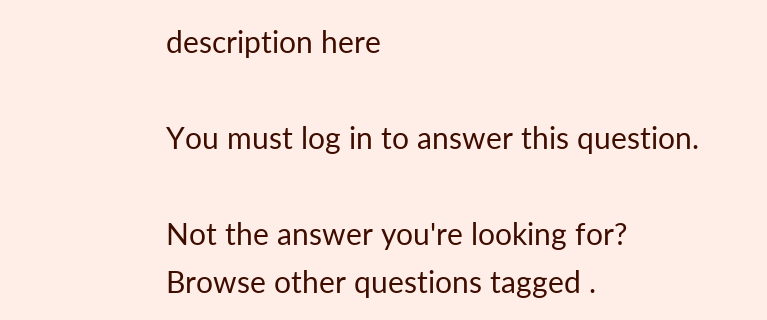description here

You must log in to answer this question.

Not the answer you're looking for? Browse other questions tagged .